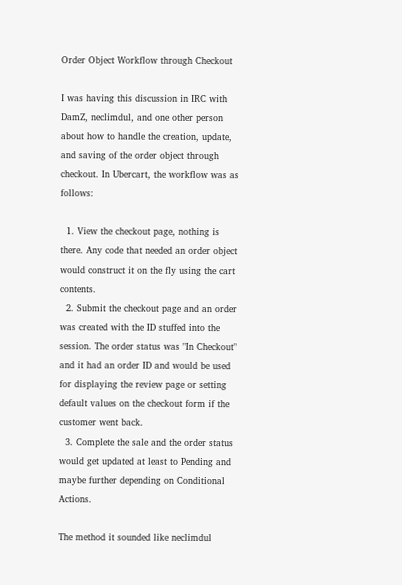Order Object Workflow through Checkout

I was having this discussion in IRC with DamZ, neclimdul, and one other person about how to handle the creation, update, and saving of the order object through checkout. In Ubercart, the workflow was as follows:

  1. View the checkout page, nothing is there. Any code that needed an order object would construct it on the fly using the cart contents.
  2. Submit the checkout page and an order was created with the ID stuffed into the session. The order status was "In Checkout" and it had an order ID and would be used for displaying the review page or setting default values on the checkout form if the customer went back.
  3. Complete the sale and the order status would get updated at least to Pending and maybe further depending on Conditional Actions.

The method it sounded like neclimdul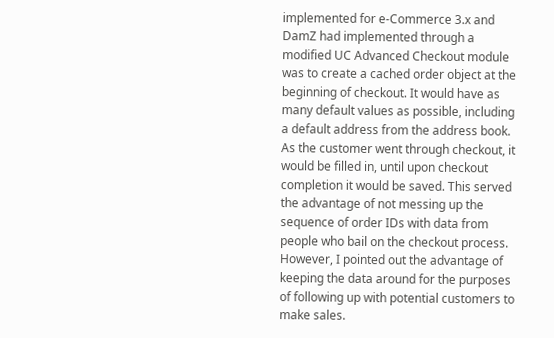implemented for e-Commerce 3.x and DamZ had implemented through a modified UC Advanced Checkout module was to create a cached order object at the beginning of checkout. It would have as many default values as possible, including a default address from the address book. As the customer went through checkout, it would be filled in, until upon checkout completion it would be saved. This served the advantage of not messing up the sequence of order IDs with data from people who bail on the checkout process. However, I pointed out the advantage of keeping the data around for the purposes of following up with potential customers to make sales.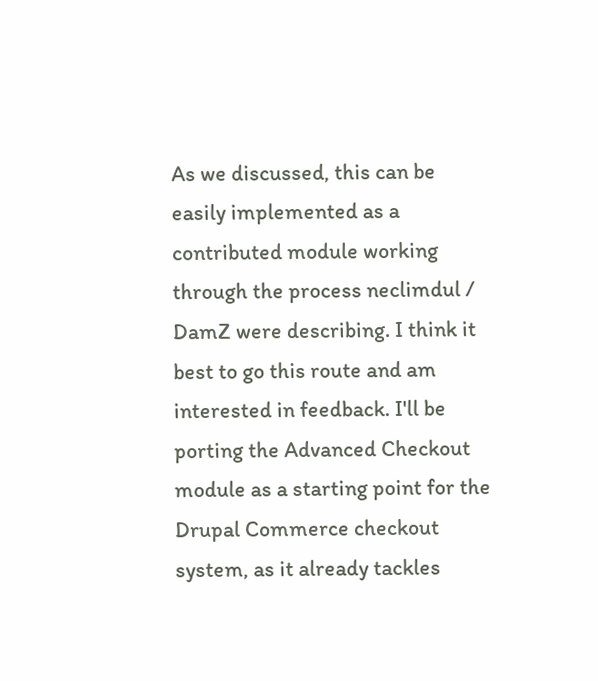As we discussed, this can be easily implemented as a contributed module working through the process neclimdul / DamZ were describing. I think it best to go this route and am interested in feedback. I'll be porting the Advanced Checkout module as a starting point for the Drupal Commerce checkout system, as it already tackles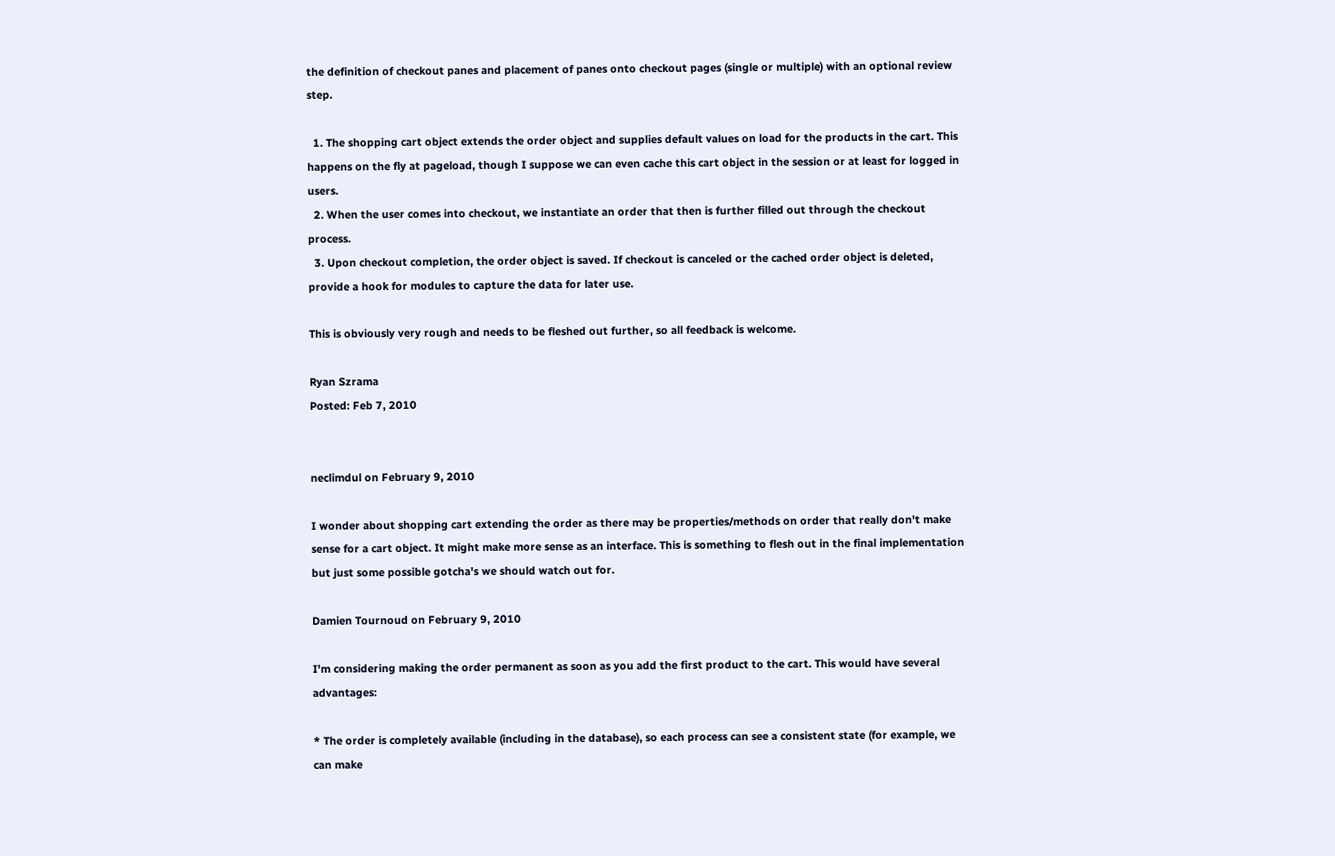the definition of checkout panes and placement of panes onto checkout pages (single or multiple) with an optional review step.

  1. The shopping cart object extends the order object and supplies default values on load for the products in the cart. This happens on the fly at pageload, though I suppose we can even cache this cart object in the session or at least for logged in users.
  2. When the user comes into checkout, we instantiate an order that then is further filled out through the checkout process.
  3. Upon checkout completion, the order object is saved. If checkout is canceled or the cached order object is deleted, provide a hook for modules to capture the data for later use.

This is obviously very rough and needs to be fleshed out further, so all feedback is welcome.

Ryan Szrama
Posted: Feb 7, 2010


neclimdul on February 9, 2010

I wonder about shopping cart extending the order as there may be properties/methods on order that really don't make sense for a cart object. It might make more sense as an interface. This is something to flesh out in the final implementation but just some possible gotcha's we should watch out for.

Damien Tournoud on February 9, 2010

I'm considering making the order permanent as soon as you add the first product to the cart. This would have several advantages:

* The order is completely available (including in the database), so each process can see a consistent state (for example, we can make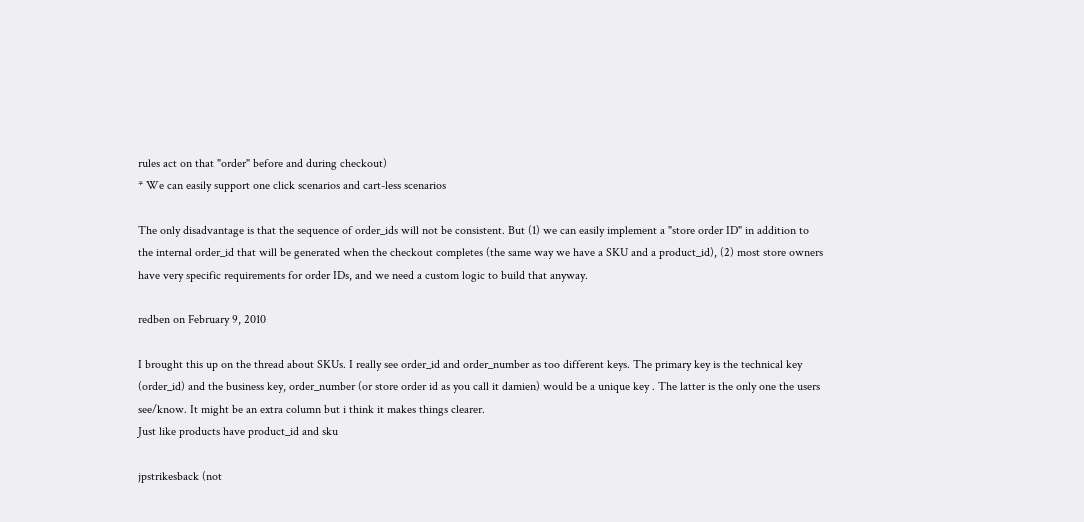rules act on that "order" before and during checkout)
* We can easily support one click scenarios and cart-less scenarios

The only disadvantage is that the sequence of order_ids will not be consistent. But (1) we can easily implement a "store order ID" in addition to the internal order_id that will be generated when the checkout completes (the same way we have a SKU and a product_id), (2) most store owners have very specific requirements for order IDs, and we need a custom logic to build that anyway.

redben on February 9, 2010

I brought this up on the thread about SKUs. I really see order_id and order_number as too different keys. The primary key is the technical key (order_id) and the business key, order_number (or store order id as you call it damien) would be a unique key . The latter is the only one the users see/know. It might be an extra column but i think it makes things clearer.
Just like products have product_id and sku

jpstrikesback (not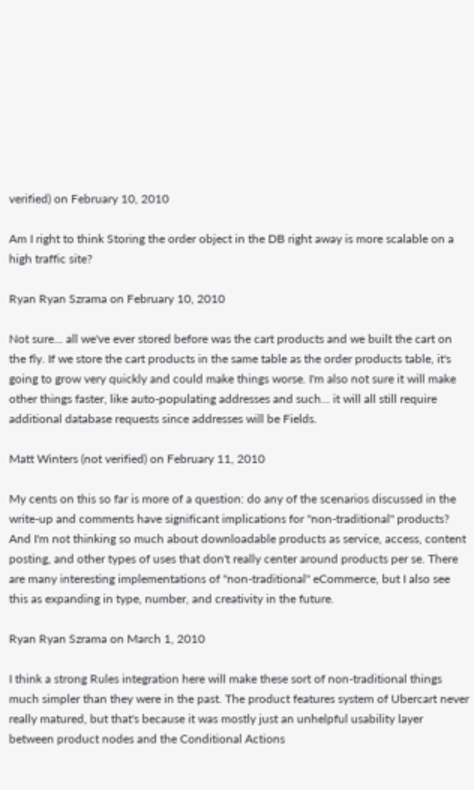verified) on February 10, 2010

Am I right to think Storing the order object in the DB right away is more scalable on a high traffic site?

Ryan Ryan Szrama on February 10, 2010

Not sure... all we've ever stored before was the cart products and we built the cart on the fly. If we store the cart products in the same table as the order products table, it's going to grow very quickly and could make things worse. I'm also not sure it will make other things faster, like auto-populating addresses and such... it will all still require additional database requests since addresses will be Fields.

Matt Winters (not verified) on February 11, 2010

My cents on this so far is more of a question: do any of the scenarios discussed in the write-up and comments have significant implications for "non-traditional" products? And I'm not thinking so much about downloadable products as service, access, content posting, and other types of uses that don't really center around products per se. There are many interesting implementations of "non-traditional" eCommerce, but I also see this as expanding in type, number, and creativity in the future.

Ryan Ryan Szrama on March 1, 2010

I think a strong Rules integration here will make these sort of non-traditional things much simpler than they were in the past. The product features system of Ubercart never really matured, but that's because it was mostly just an unhelpful usability layer between product nodes and the Conditional Actions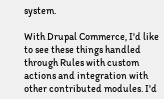system.

With Drupal Commerce, I'd like to see these things handled through Rules with custom actions and integration with other contributed modules. I'd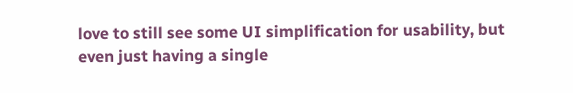love to still see some UI simplification for usability, but even just having a single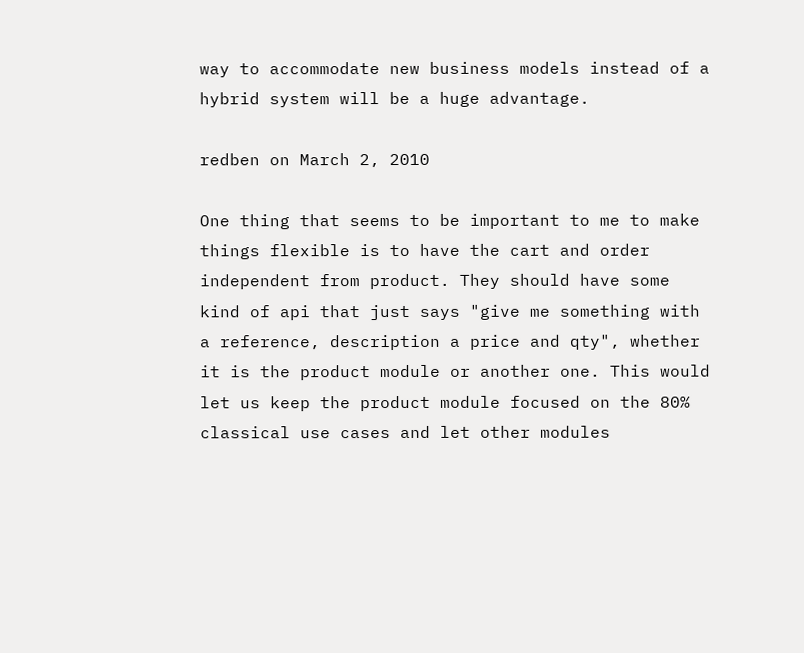way to accommodate new business models instead of a hybrid system will be a huge advantage.

redben on March 2, 2010

One thing that seems to be important to me to make things flexible is to have the cart and order independent from product. They should have some kind of api that just says "give me something with a reference, description a price and qty", whether it is the product module or another one. This would let us keep the product module focused on the 80% classical use cases and let other modules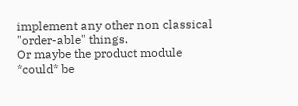implement any other non classical "order-able" things.
Or maybe the product module *could* be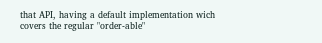that API, having a default implementation wich covers the regular "order-able"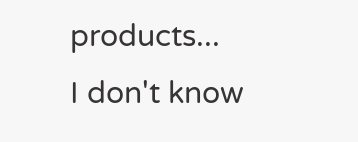products...
I don't know